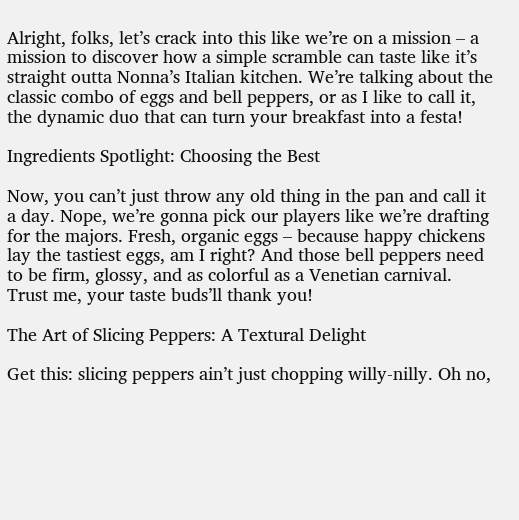Alright, folks, let’s crack into this like we’re on a mission – a mission to discover how a simple scramble can taste like it’s straight outta Nonna’s Italian kitchen. We’re talking about the classic combo of eggs and bell peppers, or as I like to call it, the dynamic duo that can turn your breakfast into a festa!

Ingredients Spotlight: Choosing the Best

Now, you can’t just throw any old thing in the pan and call it a day. Nope, we’re gonna pick our players like we’re drafting for the majors. Fresh, organic eggs – because happy chickens lay the tastiest eggs, am I right? And those bell peppers need to be firm, glossy, and as colorful as a Venetian carnival. Trust me, your taste buds’ll thank you!

The Art of Slicing Peppers: A Textural Delight

Get this: slicing peppers ain’t just chopping willy-nilly. Oh no,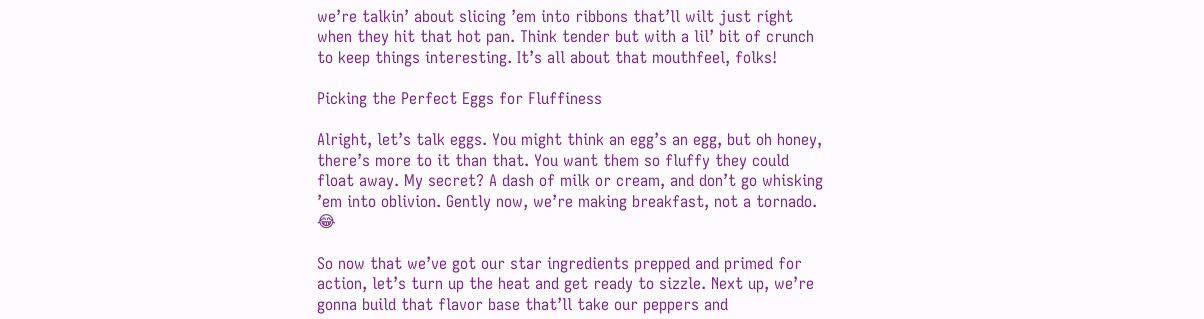we’re talkin’ about slicing ’em into ribbons that’ll wilt just right when they hit that hot pan. Think tender but with a lil’ bit of crunch to keep things interesting. It’s all about that mouthfeel, folks!

Picking the Perfect Eggs for Fluffiness

Alright, let’s talk eggs. You might think an egg’s an egg, but oh honey, there’s more to it than that. You want them so fluffy they could float away. My secret? A dash of milk or cream, and don’t go whisking ’em into oblivion. Gently now, we’re making breakfast, not a tornado. 😂

So now that we’ve got our star ingredients prepped and primed for action, let’s turn up the heat and get ready to sizzle. Next up, we’re gonna build that flavor base that’ll take our peppers and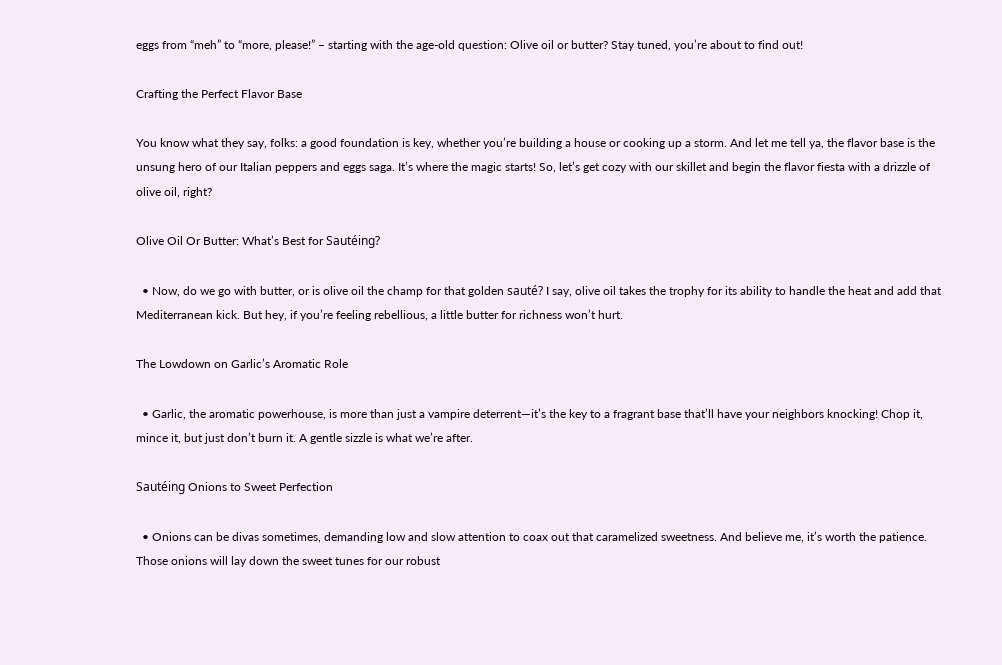eggs from “meh” to “more, please!” – starting with the age-old question: Olive oil or butter? Stay tuned, you’re about to find out!

Crafting the Perfect Flavor Base

You know what they say, folks: a good foundation is key, whether you’re building a house or cooking up a storm. And let me tell ya, the flavor base is the unsung hero of our Italian peppers and eggs saga. It’s where the magic starts! So, let’s get cozy with our skillet and begin the flavor fiesta with a drizzle of olive oil, right?

Olive Oil Or Butter: What’s Best for Sautéing?

  • Now, do we go with butter, or is olive oil the champ for that golden sauté? I say, olive oil takes the trophy for its ability to handle the heat and add that Mediterranean kick. But hey, if you’re feeling rebellious, a little butter for richness won’t hurt.

The Lowdown on Garlic’s Aromatic Role

  • Garlic, the aromatic powerhouse, is more than just a vampire deterrent—it’s the key to a fragrant base that’ll have your neighbors knocking! Chop it, mince it, but just don’t burn it. A gentle sizzle is what we’re after.

Sautéing Onions to Sweet Perfection

  • Onions can be divas sometimes, demanding low and slow attention to coax out that caramelized sweetness. And believe me, it’s worth the patience. Those onions will lay down the sweet tunes for our robust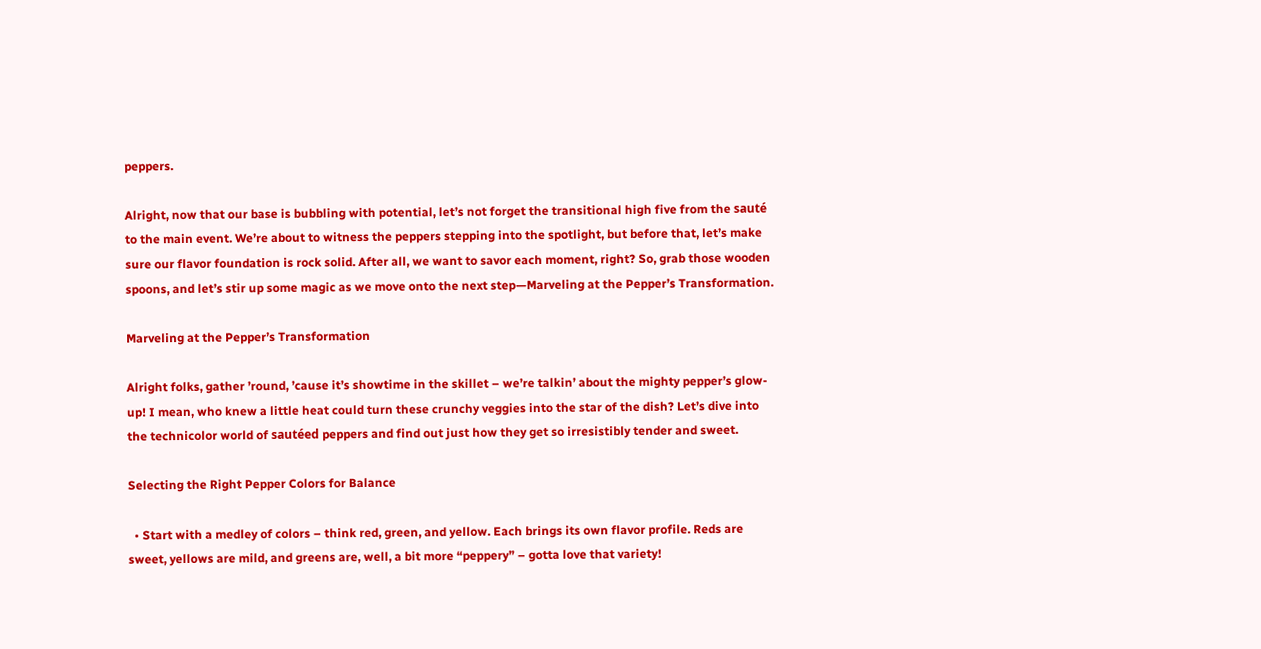peppers.

Alright, now that our base is bubbling with potential, let’s not forget the transitional high five from the sauté to the main event. We’re about to witness the peppers stepping into the spotlight, but before that, let’s make sure our flavor foundation is rock solid. After all, we want to savor each moment, right? So, grab those wooden spoons, and let’s stir up some magic as we move onto the next step—Marveling at the Pepper’s Transformation.

Marveling at the Pepper’s Transformation

Alright folks, gather ’round, ’cause it’s showtime in the skillet – we’re talkin’ about the mighty pepper’s glow-up! I mean, who knew a little heat could turn these crunchy veggies into the star of the dish? Let’s dive into the technicolor world of sautéed peppers and find out just how they get so irresistibly tender and sweet.

Selecting the Right Pepper Colors for Balance

  • Start with a medley of colors – think red, green, and yellow. Each brings its own flavor profile. Reds are sweet, yellows are mild, and greens are, well, a bit more “peppery” – gotta love that variety!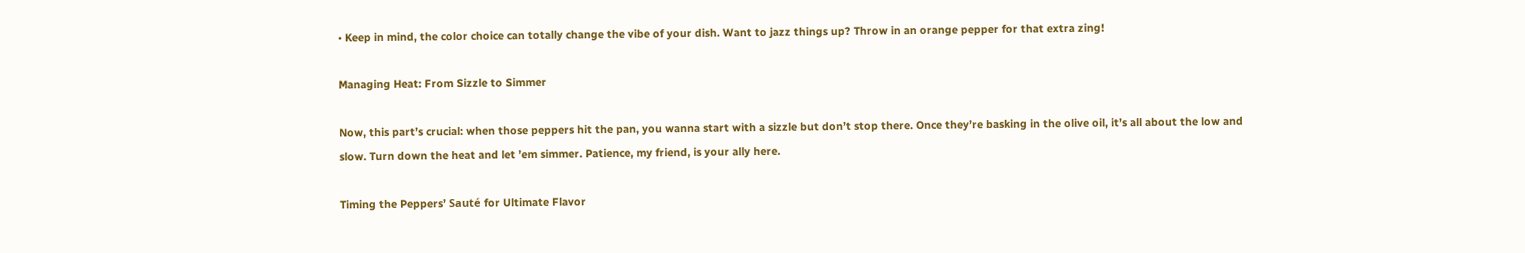• Keep in mind, the color choice can totally change the vibe of your dish. Want to jazz things up? Throw in an orange pepper for that extra zing!

Managing Heat: From Sizzle to Simmer

Now, this part’s crucial: when those peppers hit the pan, you wanna start with a sizzle but don’t stop there. Once they’re basking in the olive oil, it’s all about the low and slow. Turn down the heat and let ’em simmer. Patience, my friend, is your ally here.

Timing the Peppers’ Sauté for Ultimate Flavor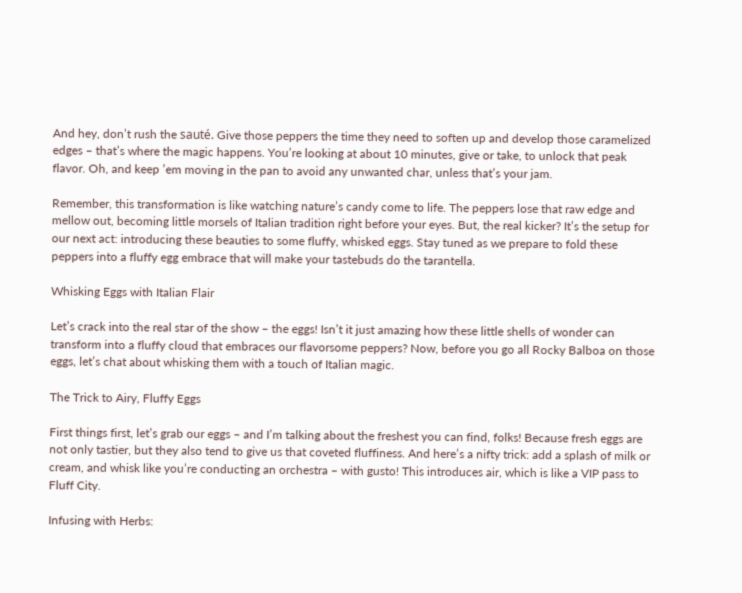And hey, don’t rush the sauté. Give those peppers the time they need to soften up and develop those caramelized edges – that’s where the magic happens. You’re looking at about 10 minutes, give or take, to unlock that peak flavor. Oh, and keep ’em moving in the pan to avoid any unwanted char, unless that’s your jam.

Remember, this transformation is like watching nature’s candy come to life. The peppers lose that raw edge and mellow out, becoming little morsels of Italian tradition right before your eyes. But, the real kicker? It’s the setup for our next act: introducing these beauties to some fluffy, whisked eggs. Stay tuned as we prepare to fold these peppers into a fluffy egg embrace that will make your tastebuds do the tarantella.

Whisking Eggs with Italian Flair

Let’s crack into the real star of the show – the eggs! Isn’t it just amazing how these little shells of wonder can transform into a fluffy cloud that embraces our flavorsome peppers? Now, before you go all Rocky Balboa on those eggs, let’s chat about whisking them with a touch of Italian magic.

The Trick to Airy, Fluffy Eggs

First things first, let’s grab our eggs – and I’m talking about the freshest you can find, folks! Because fresh eggs are not only tastier, but they also tend to give us that coveted fluffiness. And here’s a nifty trick: add a splash of milk or cream, and whisk like you’re conducting an orchestra – with gusto! This introduces air, which is like a VIP pass to Fluff City.

Infusing with Herbs: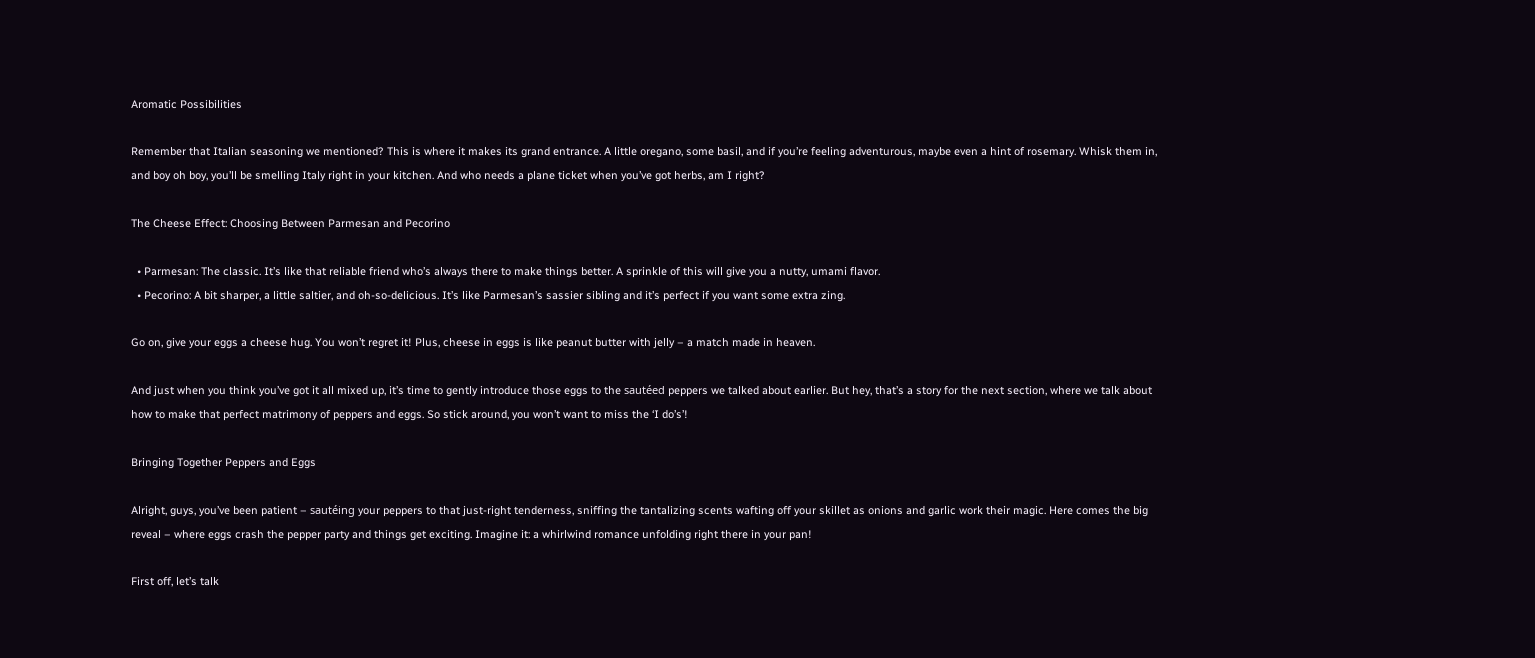Aromatic Possibilities

Remember that Italian seasoning we mentioned? This is where it makes its grand entrance. A little oregano, some basil, and if you’re feeling adventurous, maybe even a hint of rosemary. Whisk them in, and boy oh boy, you’ll be smelling Italy right in your kitchen. And who needs a plane ticket when you’ve got herbs, am I right?

The Cheese Effect: Choosing Between Parmesan and Pecorino

  • Parmesan: The classic. It’s like that reliable friend who’s always there to make things better. A sprinkle of this will give you a nutty, umami flavor.
  • Pecorino: A bit sharper, a little saltier, and oh-so-delicious. It’s like Parmesan’s sassier sibling and it’s perfect if you want some extra zing.

Go on, give your eggs a cheese hug. You won’t regret it! Plus, cheese in eggs is like peanut butter with jelly – a match made in heaven.

And just when you think you’ve got it all mixed up, it’s time to gently introduce those eggs to the sautéed peppers we talked about earlier. But hey, that’s a story for the next section, where we talk about how to make that perfect matrimony of peppers and eggs. So stick around, you won’t want to miss the ‘I do’s’!

Bringing Together Peppers and Eggs

Alright, guys, you’ve been patient – sautéing your peppers to that just-right tenderness, sniffing the tantalizing scents wafting off your skillet as onions and garlic work their magic. Here comes the big reveal – where eggs crash the pepper party and things get exciting. Imagine it: a whirlwind romance unfolding right there in your pan!

First off, let’s talk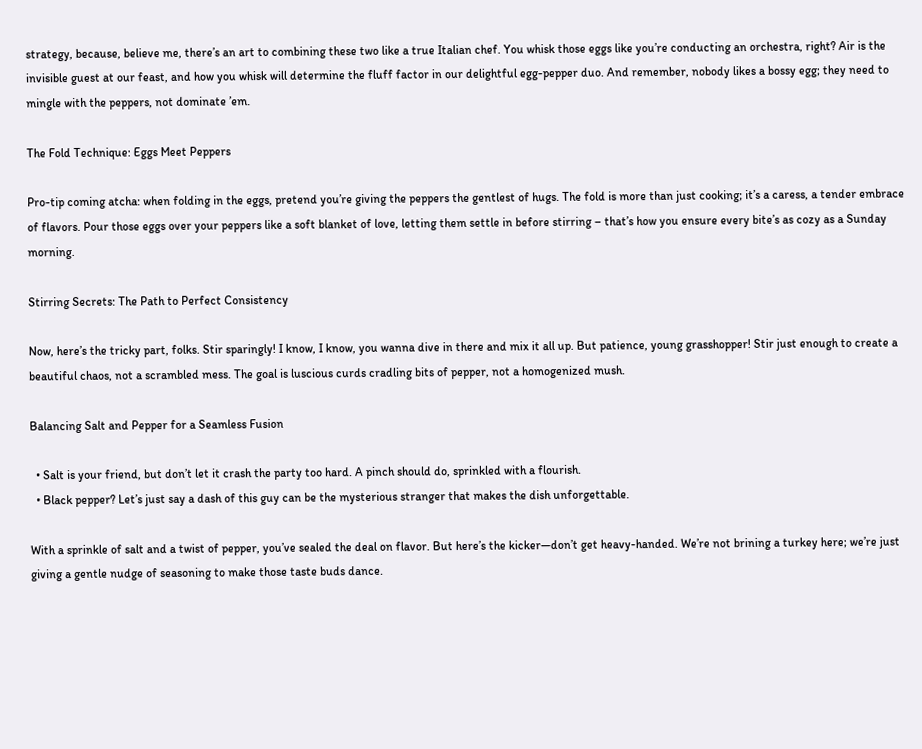strategy, because, believe me, there’s an art to combining these two like a true Italian chef. You whisk those eggs like you’re conducting an orchestra, right? Air is the invisible guest at our feast, and how you whisk will determine the fluff factor in our delightful egg-pepper duo. And remember, nobody likes a bossy egg; they need to mingle with the peppers, not dominate ’em.

The Fold Technique: Eggs Meet Peppers

Pro-tip coming atcha: when folding in the eggs, pretend you’re giving the peppers the gentlest of hugs. The fold is more than just cooking; it’s a caress, a tender embrace of flavors. Pour those eggs over your peppers like a soft blanket of love, letting them settle in before stirring – that’s how you ensure every bite’s as cozy as a Sunday morning.

Stirring Secrets: The Path to Perfect Consistency

Now, here’s the tricky part, folks. Stir sparingly! I know, I know, you wanna dive in there and mix it all up. But patience, young grasshopper! Stir just enough to create a beautiful chaos, not a scrambled mess. The goal is luscious curds cradling bits of pepper, not a homogenized mush.

Balancing Salt and Pepper for a Seamless Fusion

  • Salt is your friend, but don’t let it crash the party too hard. A pinch should do, sprinkled with a flourish.
  • Black pepper? Let’s just say a dash of this guy can be the mysterious stranger that makes the dish unforgettable.

With a sprinkle of salt and a twist of pepper, you’ve sealed the deal on flavor. But here’s the kicker—don’t get heavy-handed. We’re not brining a turkey here; we’re just giving a gentle nudge of seasoning to make those taste buds dance.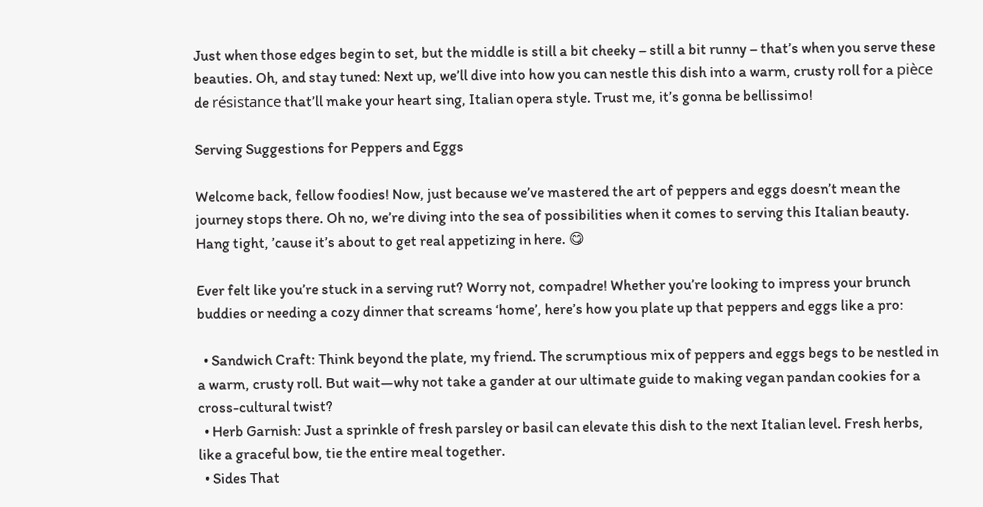Just when those edges begin to set, but the middle is still a bit cheeky – still a bit runny – that’s when you serve these beauties. Oh, and stay tuned: Next up, we’ll dive into how you can nestle this dish into a warm, crusty roll for a pièce de résistance that’ll make your heart sing, Italian opera style. Trust me, it’s gonna be bellissimo!

Serving Suggestions for Peppers and Eggs

Welcome back, fellow foodies! Now, just because we’ve mastered the art of peppers and eggs doesn’t mean the journey stops there. Oh no, we’re diving into the sea of possibilities when it comes to serving this Italian beauty. Hang tight, ’cause it’s about to get real appetizing in here. 😋

Ever felt like you’re stuck in a serving rut? Worry not, compadre! Whether you’re looking to impress your brunch buddies or needing a cozy dinner that screams ‘home’, here’s how you plate up that peppers and eggs like a pro:

  • Sandwich Craft: Think beyond the plate, my friend. The scrumptious mix of peppers and eggs begs to be nestled in a warm, crusty roll. But wait—why not take a gander at our ultimate guide to making vegan pandan cookies for a cross-cultural twist?
  • Herb Garnish: Just a sprinkle of fresh parsley or basil can elevate this dish to the next Italian level. Fresh herbs, like a graceful bow, tie the entire meal together.
  • Sides That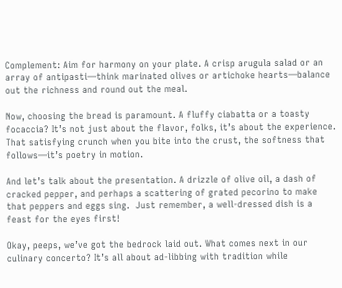Complement: Aim for harmony on your plate. A crisp arugula salad or an array of antipasti—think marinated olives or artichoke hearts—balance out the richness and round out the meal.

Now, choosing the bread is paramount. A fluffy ciabatta or a toasty focaccia? It’s not just about the flavor, folks, it’s about the experience. That satisfying crunch when you bite into the crust, the softness that follows—it’s poetry in motion.

And let’s talk about the presentation. A drizzle of olive oil, a dash of cracked pepper, and perhaps a scattering of grated pecorino to make that peppers and eggs sing.  Just remember, a well-dressed dish is a feast for the eyes first!

Okay, peeps, we’ve got the bedrock laid out. What comes next in our culinary concerto? It’s all about ad-libbing with tradition while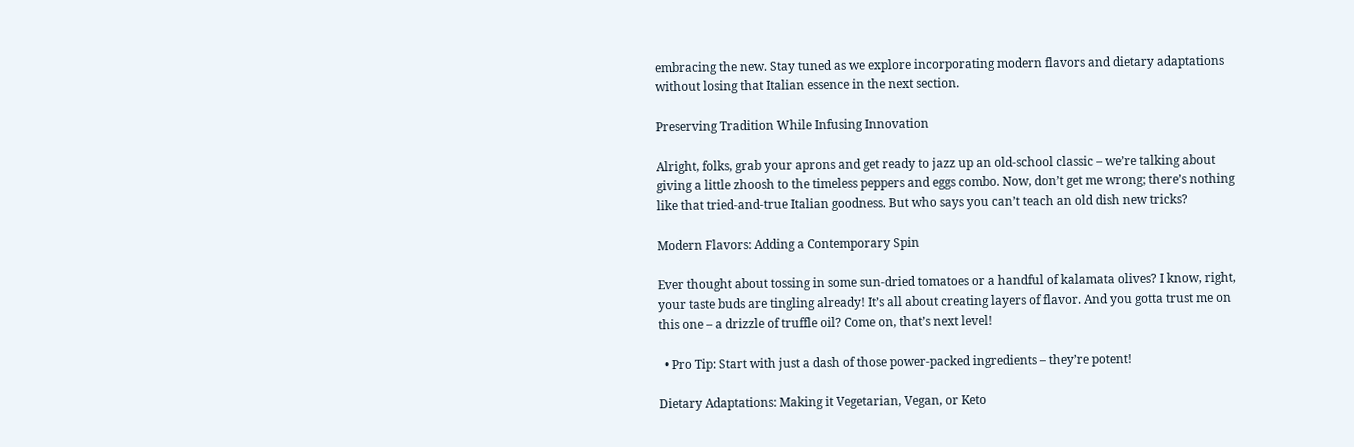embracing the new. Stay tuned as we explore incorporating modern flavors and dietary adaptations without losing that Italian essence in the next section.

Preserving Tradition While Infusing Innovation

Alright, folks, grab your aprons and get ready to jazz up an old-school classic – we’re talking about giving a little zhoosh to the timeless peppers and eggs combo. Now, don’t get me wrong; there’s nothing like that tried-and-true Italian goodness. But who says you can’t teach an old dish new tricks?

Modern Flavors: Adding a Contemporary Spin

Ever thought about tossing in some sun-dried tomatoes or a handful of kalamata olives? I know, right, your taste buds are tingling already! It’s all about creating layers of flavor. And you gotta trust me on this one – a drizzle of truffle oil? Come on, that’s next level!

  • Pro Tip: Start with just a dash of those power-packed ingredients – they’re potent!

Dietary Adaptations: Making it Vegetarian, Vegan, or Keto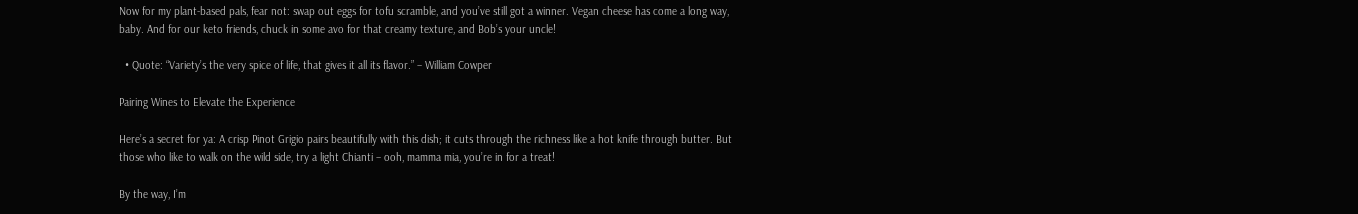Now for my plant-based pals, fear not: swap out eggs for tofu scramble, and you’ve still got a winner. Vegan cheese has come a long way, baby. And for our keto friends, chuck in some avo for that creamy texture, and Bob’s your uncle!

  • Quote: “Variety’s the very spice of life, that gives it all its flavor.” – William Cowper

Pairing Wines to Elevate the Experience

Here’s a secret for ya: A crisp Pinot Grigio pairs beautifully with this dish; it cuts through the richness like a hot knife through butter. But those who like to walk on the wild side, try a light Chianti – ooh, mamma mia, you’re in for a treat!

By the way, I’m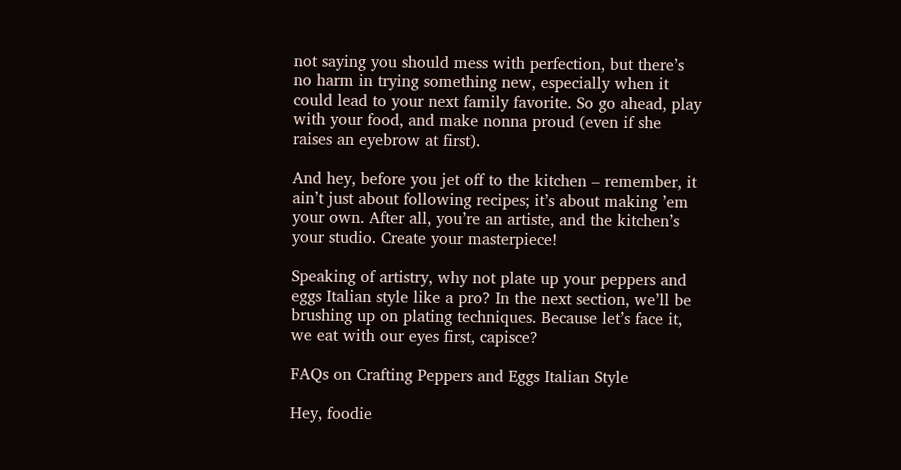not saying you should mess with perfection, but there’s no harm in trying something new, especially when it could lead to your next family favorite. So go ahead, play with your food, and make nonna proud (even if she raises an eyebrow at first).

And hey, before you jet off to the kitchen – remember, it ain’t just about following recipes; it’s about making ’em your own. After all, you’re an artiste, and the kitchen’s your studio. Create your masterpiece!

Speaking of artistry, why not plate up your peppers and eggs Italian style like a pro? In the next section, we’ll be brushing up on plating techniques. Because let’s face it, we eat with our eyes first, capisce?

FAQs on Crafting Peppers and Eggs Italian Style

Hey, foodie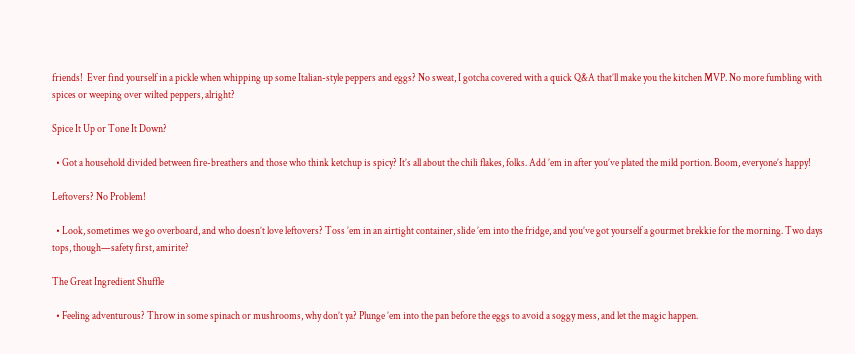friends!  Ever find yourself in a pickle when whipping up some Italian-style peppers and eggs? No sweat, I gotcha covered with a quick Q&A that’ll make you the kitchen MVP. No more fumbling with spices or weeping over wilted peppers, alright?

Spice It Up or Tone It Down?

  • Got a household divided between fire-breathers and those who think ketchup is spicy? It’s all about the chili flakes, folks. Add ’em in after you’ve plated the mild portion. Boom, everyone’s happy!

Leftovers? No Problem!

  • Look, sometimes we go overboard, and who doesn’t love leftovers? Toss ’em in an airtight container, slide ’em into the fridge, and you’ve got yourself a gourmet brekkie for the morning. Two days tops, though—safety first, amirite?

The Great Ingredient Shuffle

  • Feeling adventurous? Throw in some spinach or mushrooms, why don’t ya? Plunge ’em into the pan before the eggs to avoid a soggy mess, and let the magic happen.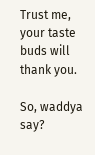Trust me, your taste buds will thank you.

So, waddya say?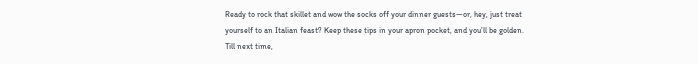Ready to rock that skillet and wow the socks off your dinner guests—or, hey, just treat yourself to an Italian feast? Keep these tips in your apron pocket, and you’ll be golden. Till next time,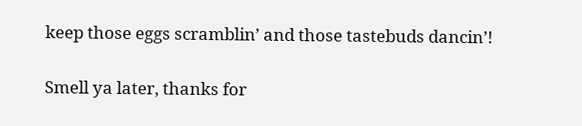keep those eggs scramblin’ and those tastebuds dancin’!

Smell ya later, thanks for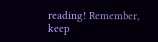reading! Remember, keep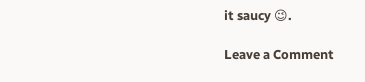it saucy 😉.

Leave a Comment